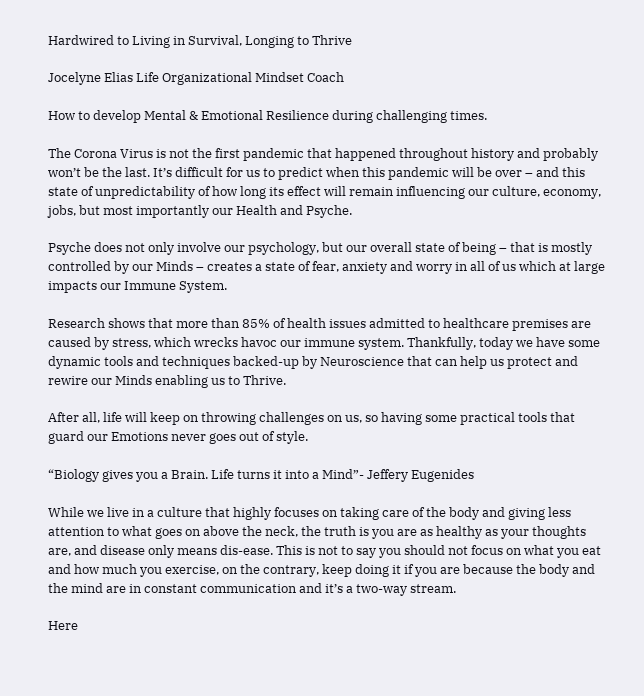Hardwired to Living in Survival, Longing to Thrive

Jocelyne Elias Life Organizational Mindset Coach

How to develop Mental & Emotional Resilience during challenging times.

The Corona Virus is not the first pandemic that happened throughout history and probably won’t be the last. It’s difficult for us to predict when this pandemic will be over – and this state of unpredictability of how long its effect will remain influencing our culture, economy, jobs, but most importantly our Health and Psyche.

Psyche does not only involve our psychology, but our overall state of being – that is mostly controlled by our Minds – creates a state of fear, anxiety and worry in all of us which at large impacts our Immune System.

Research shows that more than 85% of health issues admitted to healthcare premises are caused by stress, which wrecks havoc our immune system. Thankfully, today we have some dynamic tools and techniques backed-up by Neuroscience that can help us protect and rewire our Minds enabling us to Thrive.

After all, life will keep on throwing challenges on us, so having some practical tools that guard our Emotions never goes out of style.

“Biology gives you a Brain. Life turns it into a Mind”- Jeffery Eugenides

While we live in a culture that highly focuses on taking care of the body and giving less attention to what goes on above the neck, the truth is you are as healthy as your thoughts are, and disease only means dis-ease. This is not to say you should not focus on what you eat and how much you exercise, on the contrary, keep doing it if you are because the body and the mind are in constant communication and it’s a two-way stream.

Here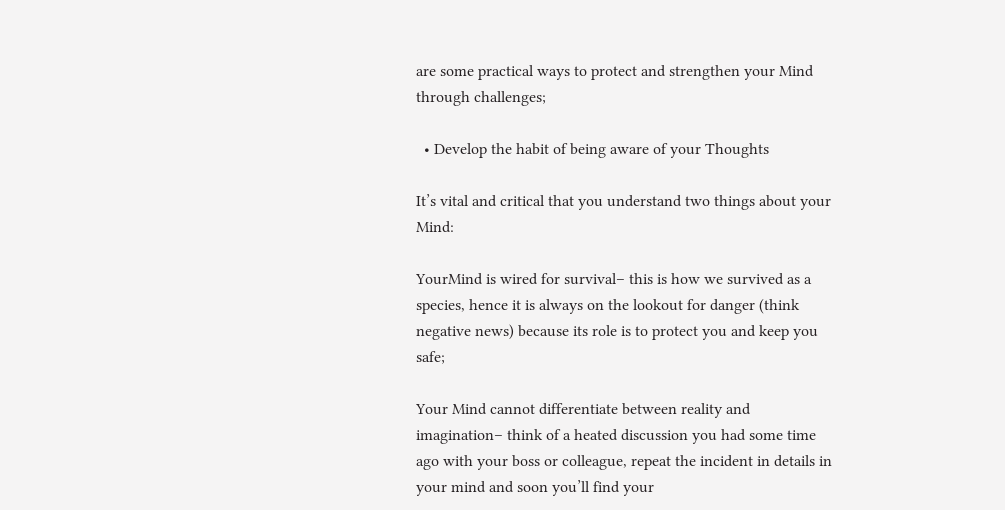are some practical ways to protect and strengthen your Mind through challenges;

  • Develop the habit of being aware of your Thoughts

It’s vital and critical that you understand two things about your Mind:

YourMind is wired for survival– this is how we survived as a species, hence it is always on the lookout for danger (think negative news) because its role is to protect you and keep you safe;

Your Mind cannot differentiate between reality and imagination– think of a heated discussion you had some time ago with your boss or colleague, repeat the incident in details in your mind and soon you’ll find your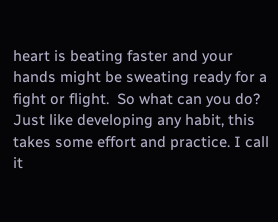heart is beating faster and your hands might be sweating ready for a fight or flight.  So what can you do? Just like developing any habit, this takes some effort and practice. I call it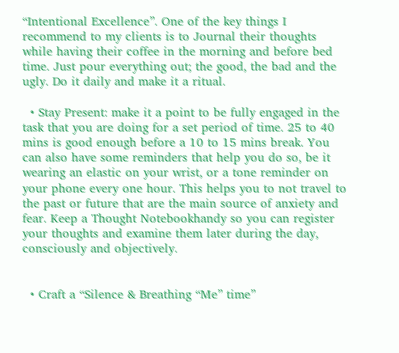“Intentional Excellence”. One of the key things I recommend to my clients is to Journal their thoughts while having their coffee in the morning and before bed time. Just pour everything out; the good, the bad and the ugly. Do it daily and make it a ritual.

  • Stay Present: make it a point to be fully engaged in the task that you are doing for a set period of time. 25 to 40 mins is good enough before a 10 to 15 mins break. You can also have some reminders that help you do so, be it wearing an elastic on your wrist, or a tone reminder on your phone every one hour. This helps you to not travel to the past or future that are the main source of anxiety and fear. Keep a Thought Notebookhandy so you can register your thoughts and examine them later during the day, consciously and objectively.


  • Craft a “Silence & Breathing “Me” time”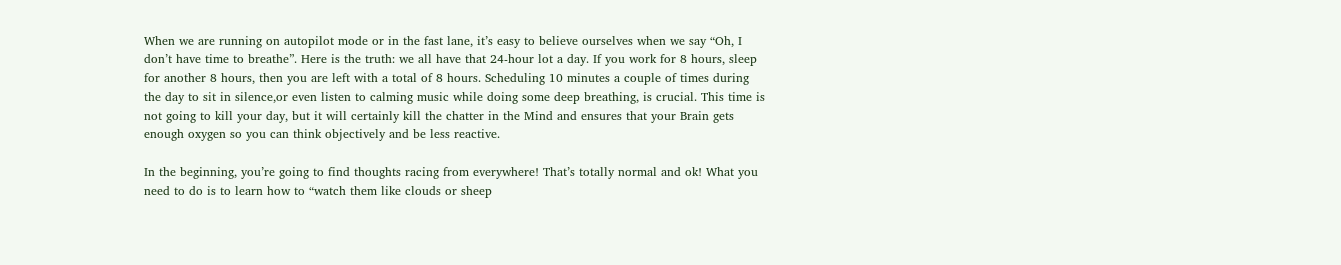When we are running on autopilot mode or in the fast lane, it’s easy to believe ourselves when we say “Oh, I don’t have time to breathe”. Here is the truth: we all have that 24-hour lot a day. If you work for 8 hours, sleep for another 8 hours, then you are left with a total of 8 hours. Scheduling 10 minutes a couple of times during the day to sit in silence,or even listen to calming music while doing some deep breathing, is crucial. This time is not going to kill your day, but it will certainly kill the chatter in the Mind and ensures that your Brain gets enough oxygen so you can think objectively and be less reactive.

In the beginning, you’re going to find thoughts racing from everywhere! That’s totally normal and ok! What you need to do is to learn how to “watch them like clouds or sheep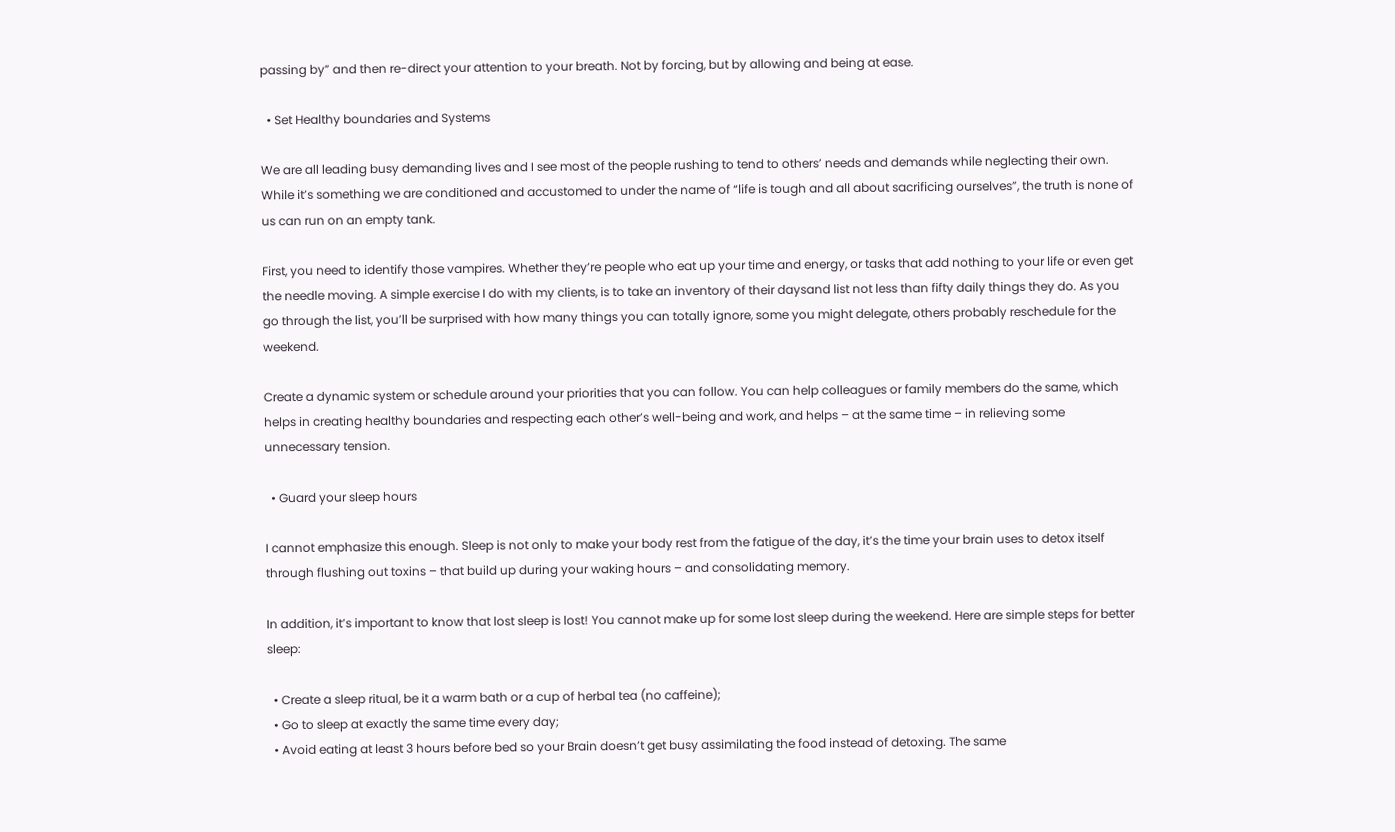passing by” and then re-direct your attention to your breath. Not by forcing, but by allowing and being at ease.

  • Set Healthy boundaries and Systems

We are all leading busy demanding lives and I see most of the people rushing to tend to others’ needs and demands while neglecting their own. While it’s something we are conditioned and accustomed to under the name of “life is tough and all about sacrificing ourselves”, the truth is none of us can run on an empty tank.

First, you need to identify those vampires. Whether they’re people who eat up your time and energy, or tasks that add nothing to your life or even get the needle moving. A simple exercise I do with my clients, is to take an inventory of their daysand list not less than fifty daily things they do. As you go through the list, you’ll be surprised with how many things you can totally ignore, some you might delegate, others probably reschedule for the weekend.

Create a dynamic system or schedule around your priorities that you can follow. You can help colleagues or family members do the same, which helps in creating healthy boundaries and respecting each other’s well-being and work, and helps – at the same time – in relieving some unnecessary tension.

  • Guard your sleep hours

I cannot emphasize this enough. Sleep is not only to make your body rest from the fatigue of the day, it’s the time your brain uses to detox itself through flushing out toxins – that build up during your waking hours – and consolidating memory.

In addition, it’s important to know that lost sleep is lost! You cannot make up for some lost sleep during the weekend. Here are simple steps for better sleep:

  • Create a sleep ritual, be it a warm bath or a cup of herbal tea (no caffeine);
  • Go to sleep at exactly the same time every day;
  • Avoid eating at least 3 hours before bed so your Brain doesn’t get busy assimilating the food instead of detoxing. The same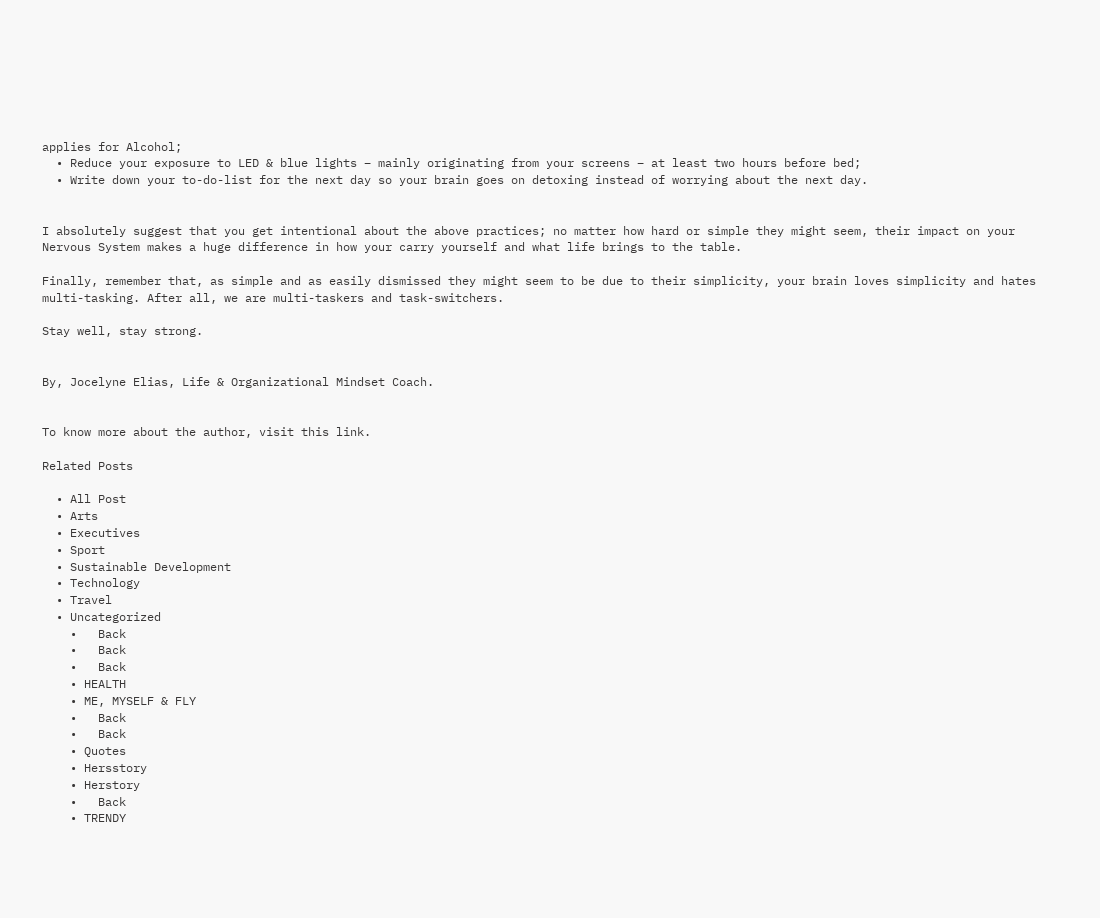applies for Alcohol;
  • Reduce your exposure to LED & blue lights – mainly originating from your screens – at least two hours before bed;
  • Write down your to-do-list for the next day so your brain goes on detoxing instead of worrying about the next day.


I absolutely suggest that you get intentional about the above practices; no matter how hard or simple they might seem, their impact on your Nervous System makes a huge difference in how your carry yourself and what life brings to the table.

Finally, remember that, as simple and as easily dismissed they might seem to be due to their simplicity, your brain loves simplicity and hates multi-tasking. After all, we are multi-taskers and task-switchers.

Stay well, stay strong.


By, Jocelyne Elias, Life & Organizational Mindset Coach.


To know more about the author, visit this link.

Related Posts

  • All Post
  • Arts
  • Executives
  • Sport
  • Sustainable Development
  • Technology
  • Travel
  • Uncategorized
    •   Back
    •   Back
    •   Back
    • HEALTH
    • ME, MYSELF & FLY
    •   Back
    •   Back
    • Quotes
    • Hersstory
    • Herstory
    •   Back
    • TRENDY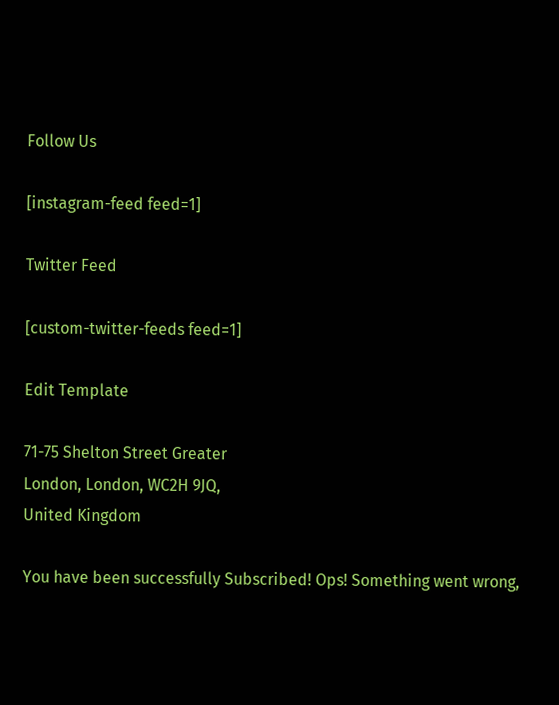Follow Us

[instagram-feed feed=1]

Twitter Feed

[custom-twitter-feeds feed=1]

Edit Template

71-75 Shelton Street Greater
London, London, WC2H 9JQ,
United Kingdom

You have been successfully Subscribed! Ops! Something went wrong,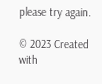please try again.

© 2023 Created with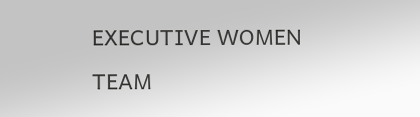EXECUTIVE WOMEN TEAM